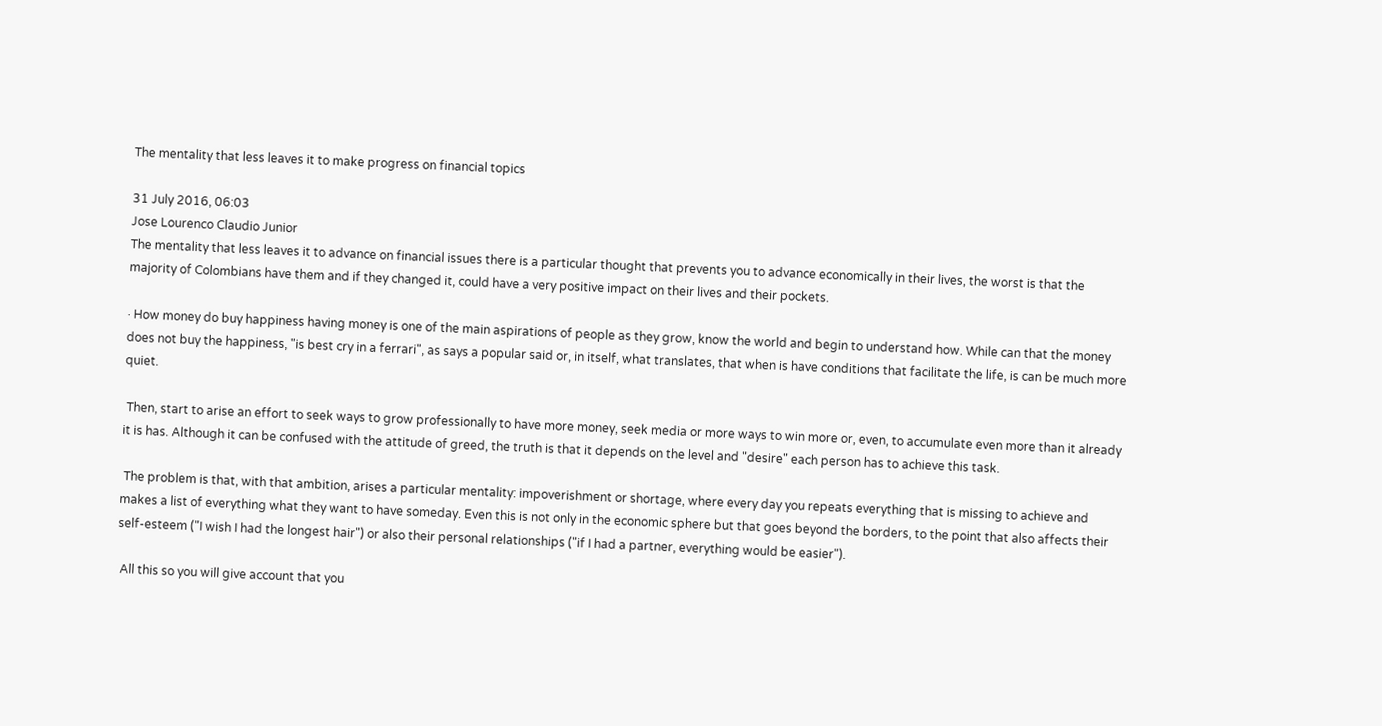The mentality that less leaves it to make progress on financial topics

31 July 2016, 06:03
Jose Lourenco Claudio Junior
The mentality that less leaves it to advance on financial issues there is a particular thought that prevents you to advance economically in their lives, the worst is that the majority of Colombians have them and if they changed it, could have a very positive impact on their lives and their pockets.

· How money do buy happiness having money is one of the main aspirations of people as they grow, know the world and begin to understand how. While can that the money does not buy the happiness, "is best cry in a ferrari", as says a popular said or, in itself, what translates, that when is have conditions that facilitate the life, is can be much more quiet.

 Then, start to arise an effort to seek ways to grow professionally to have more money, seek media or more ways to win more or, even, to accumulate even more than it already it is has. Although it can be confused with the attitude of greed, the truth is that it depends on the level and "desire" each person has to achieve this task.

 The problem is that, with that ambition, arises a particular mentality: impoverishment or shortage, where every day you repeats everything that is missing to achieve and makes a list of everything what they want to have someday. Even this is not only in the economic sphere but that goes beyond the borders, to the point that also affects their self-esteem ("I wish I had the longest hair") or also their personal relationships ("if I had a partner, everything would be easier").

 All this so you will give account that you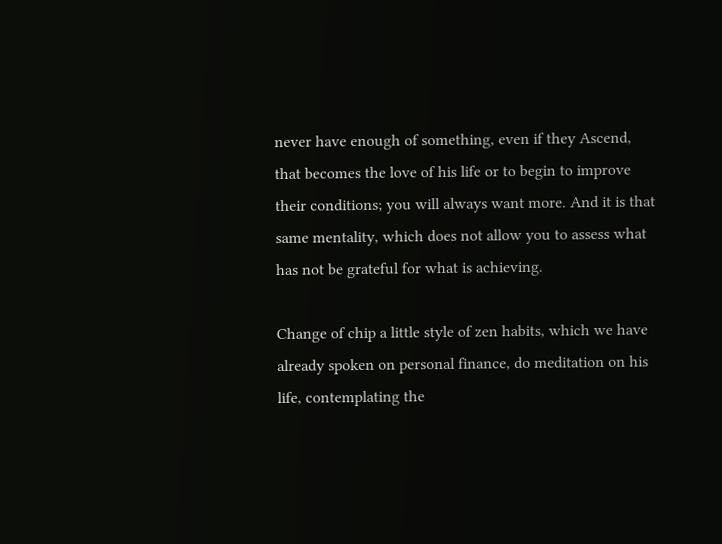never have enough of something, even if they Ascend, that becomes the love of his life or to begin to improve their conditions; you will always want more. And it is that same mentality, which does not allow you to assess what has not be grateful for what is achieving.

Change of chip a little style of zen habits, which we have already spoken on personal finance, do meditation on his life, contemplating the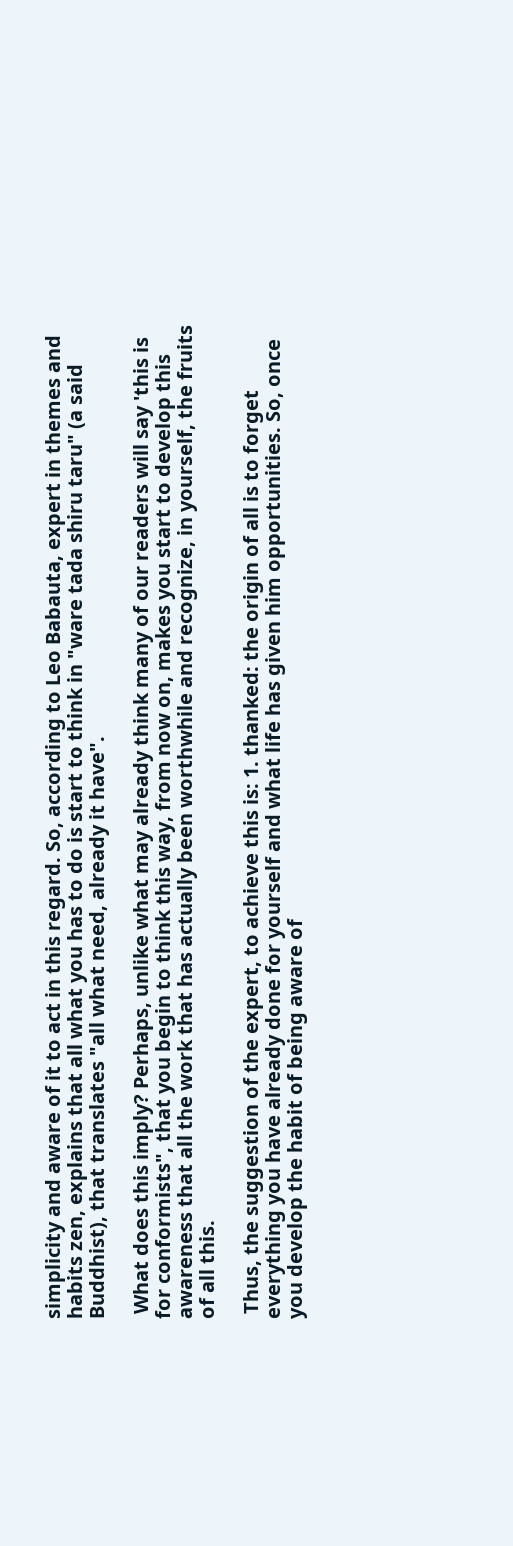simplicity and aware of it to act in this regard. So, according to Leo Babauta, expert in themes and habits zen, explains that all what you has to do is start to think in "ware tada shiru taru" (a said Buddhist), that translates "all what need, already it have".

 What does this imply? Perhaps, unlike what may already think many of our readers will say 'this is for conformists", that you begin to think this way, from now on, makes you start to develop this awareness that all the work that has actually been worthwhile and recognize, in yourself, the fruits of all this.

 Thus, the suggestion of the expert, to achieve this is: 1. thanked: the origin of all is to forget everything you have already done for yourself and what life has given him opportunities. So, once you develop the habit of being aware of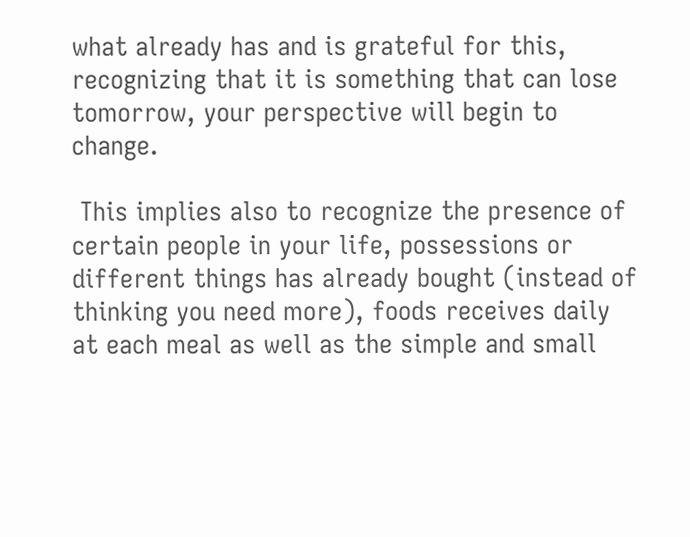what already has and is grateful for this, recognizing that it is something that can lose tomorrow, your perspective will begin to change.

 This implies also to recognize the presence of certain people in your life, possessions or different things has already bought (instead of thinking you need more), foods receives daily at each meal as well as the simple and small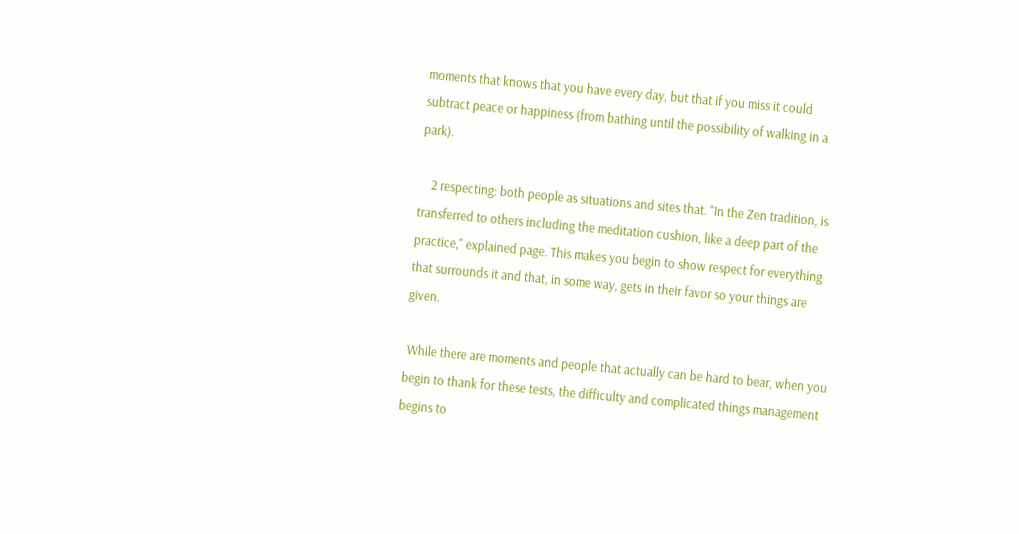moments that knows that you have every day, but that if you miss it could subtract peace or happiness (from bathing until the possibility of walking in a park).

    2 respecting: both people as situations and sites that. "In the Zen tradition, is transferred to others including the meditation cushion, like a deep part of the practice," explained page. This makes you begin to show respect for everything that surrounds it and that, in some way, gets in their favor so your things are given.

 While there are moments and people that actually can be hard to bear, when you begin to thank for these tests, the difficulty and complicated things management begins to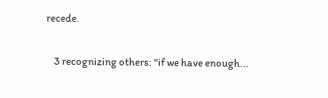recede.

    3 recognizing others: "if we have enough...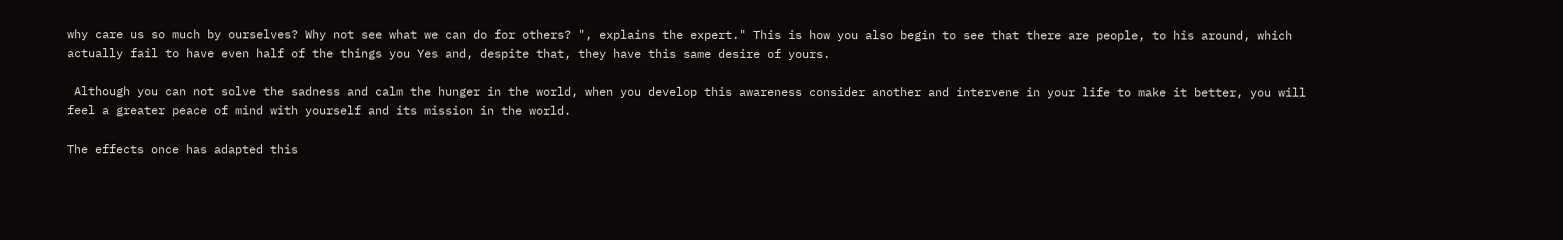why care us so much by ourselves? Why not see what we can do for others? ", explains the expert." This is how you also begin to see that there are people, to his around, which actually fail to have even half of the things you Yes and, despite that, they have this same desire of yours.

 Although you can not solve the sadness and calm the hunger in the world, when you develop this awareness consider another and intervene in your life to make it better, you will feel a greater peace of mind with yourself and its mission in the world.

The effects once has adapted this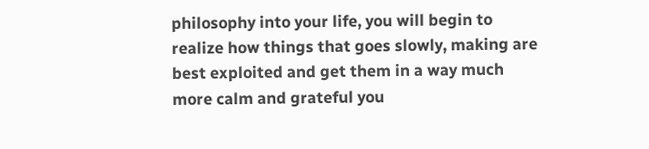philosophy into your life, you will begin to realize how things that goes slowly, making are best exploited and get them in a way much more calm and grateful you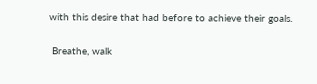with this desire that had before to achieve their goals.

 Breathe, walk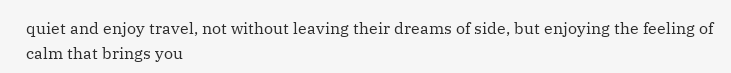quiet and enjoy travel, not without leaving their dreams of side, but enjoying the feeling of calm that brings you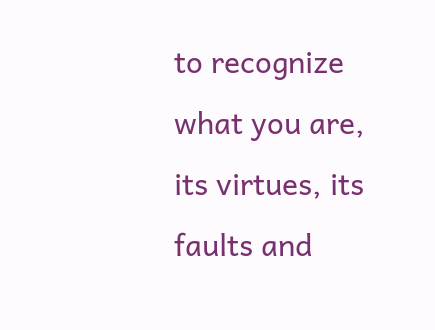to recognize what you are, its virtues, its faults and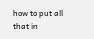how to put all that in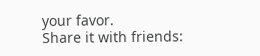your favor.
Share it with friends: